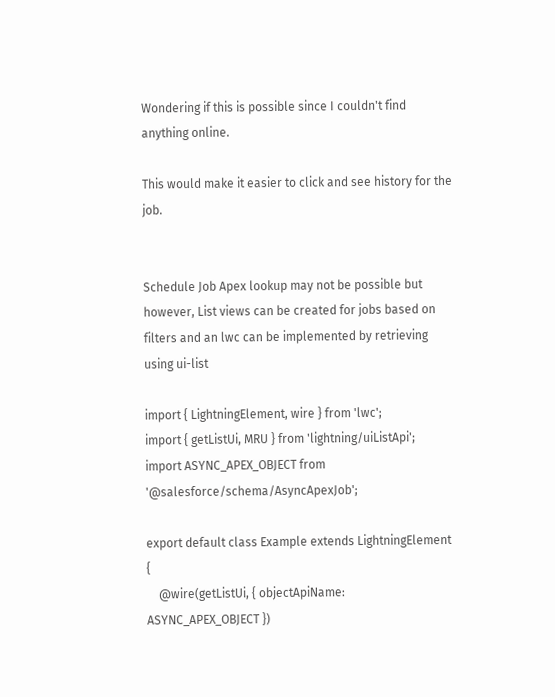Wondering if this is possible since I couldn't find anything online.

This would make it easier to click and see history for the job.


Schedule Job Apex lookup may not be possible but however, List views can be created for jobs based on filters and an lwc can be implemented by retrieving using ui-list

import { LightningElement, wire } from 'lwc';
import { getListUi, MRU } from 'lightning/uiListApi';
import ASYNC_APEX_OBJECT from '@salesforce/schema/AsyncApexJob';

export default class Example extends LightningElement {
    @wire(getListUi, { objectApiName: ASYNC_APEX_OBJECT })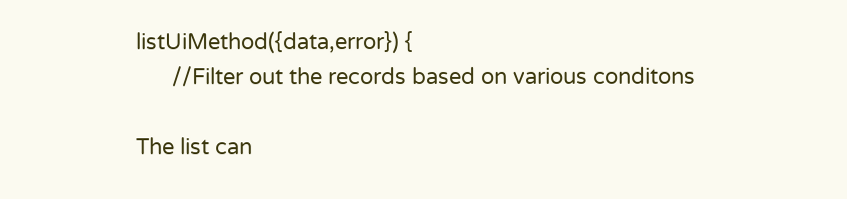listUiMethod({data,error}) {
      //Filter out the records based on various conditons

The list can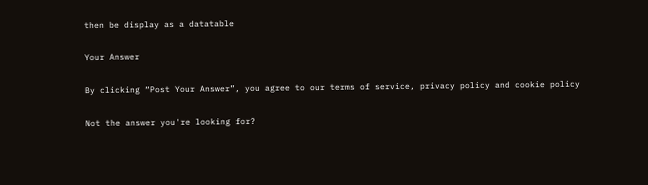then be display as a datatable

Your Answer

By clicking “Post Your Answer”, you agree to our terms of service, privacy policy and cookie policy

Not the answer you're looking for?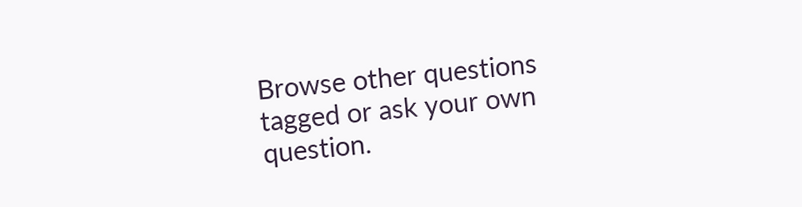Browse other questions tagged or ask your own question.